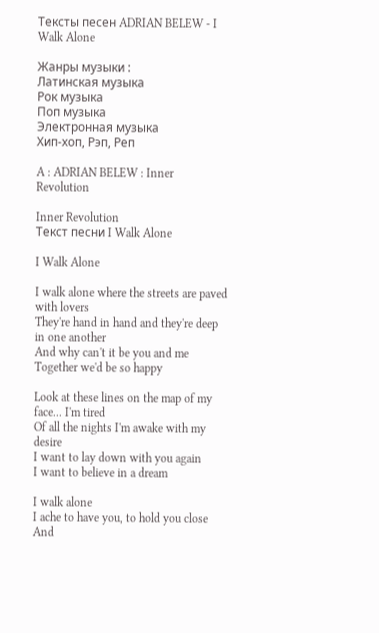Тексты песен ADRIAN BELEW - I Walk Alone

Жанры музыки :
Латинская музыка
Рок музыка
Поп музыка
Электронная музыка
Хип-хоп, Рэп, Реп

A : ADRIAN BELEW : Inner Revolution

Inner Revolution
Текст песни I Walk Alone

I Walk Alone

I walk alone where the streets are paved with lovers
They're hand in hand and they're deep in one another
And why can't it be you and me
Together we'd be so happy

Look at these lines on the map of my face... I'm tired
Of all the nights I'm awake with my desire
I want to lay down with you again
I want to believe in a dream

I walk alone
I ache to have you, to hold you close
And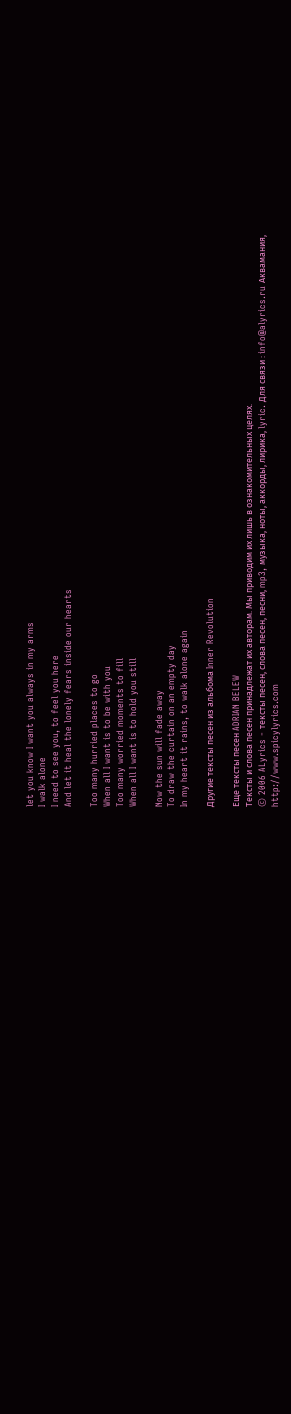let you know I want you always in my arms
I walk alone
I need to see you, to feel you here
And let it heal the lonely fears inside our hearts

Too many hurried places to go
When all I want is to be with you
Too many worried moments to fill
When all I want is to hold you still

Now the sun will fade away
To draw the curtain on an empty day
In my heart it rains, to walk alone again

Другие тексты песен из альбома Inner Revolution

Еще тексты песен ADRIAN BELEW
Тексты и слова песен принадлежат их авторам. Мы приводим их лишь в ознакомительных целях.
© 2006 ALyrics - тексты песен, слова песен, песни, mp3, музыка, ноты, аккорды, лирика, lyric. Для связи : info@alyrics.ru Аквамания, http://www.spicylyrics.com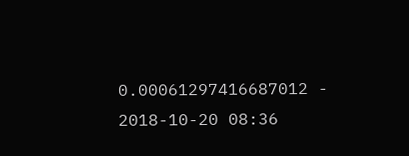0.00061297416687012 - 2018-10-20 08:36